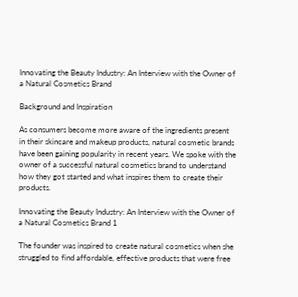Innovating the Beauty Industry: An Interview with the Owner of a Natural Cosmetics Brand

Background and Inspiration

As consumers become more aware of the ingredients present in their skincare and makeup products, natural cosmetic brands have been gaining popularity in recent years. We spoke with the owner of a successful natural cosmetics brand to understand how they got started and what inspires them to create their products.

Innovating the Beauty Industry: An Interview with the Owner of a Natural Cosmetics Brand 1

The founder was inspired to create natural cosmetics when she struggled to find affordable, effective products that were free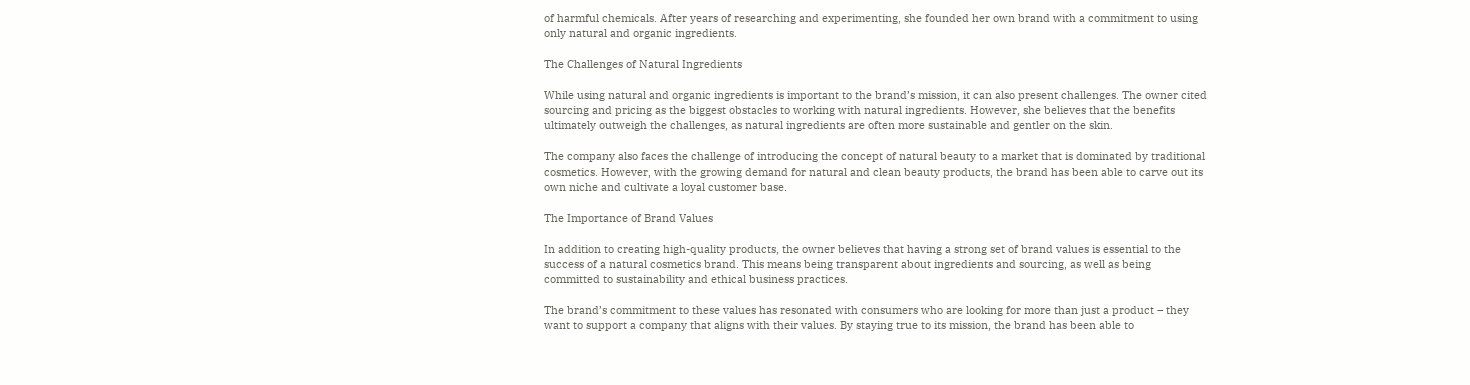of harmful chemicals. After years of researching and experimenting, she founded her own brand with a commitment to using only natural and organic ingredients.

The Challenges of Natural Ingredients

While using natural and organic ingredients is important to the brand’s mission, it can also present challenges. The owner cited sourcing and pricing as the biggest obstacles to working with natural ingredients. However, she believes that the benefits ultimately outweigh the challenges, as natural ingredients are often more sustainable and gentler on the skin.

The company also faces the challenge of introducing the concept of natural beauty to a market that is dominated by traditional cosmetics. However, with the growing demand for natural and clean beauty products, the brand has been able to carve out its own niche and cultivate a loyal customer base.

The Importance of Brand Values

In addition to creating high-quality products, the owner believes that having a strong set of brand values is essential to the success of a natural cosmetics brand. This means being transparent about ingredients and sourcing, as well as being committed to sustainability and ethical business practices.

The brand’s commitment to these values has resonated with consumers who are looking for more than just a product – they want to support a company that aligns with their values. By staying true to its mission, the brand has been able to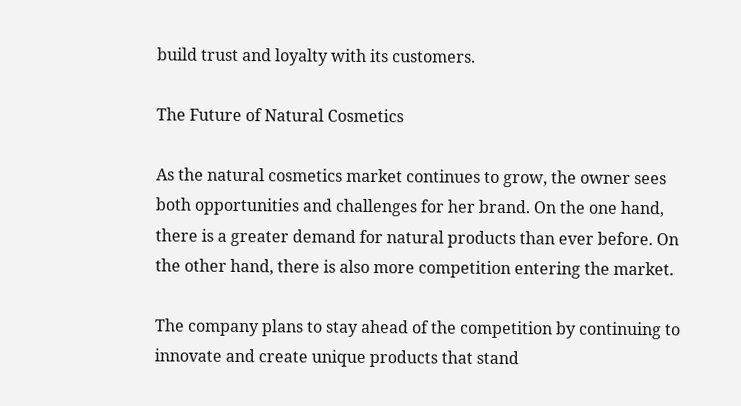build trust and loyalty with its customers.

The Future of Natural Cosmetics

As the natural cosmetics market continues to grow, the owner sees both opportunities and challenges for her brand. On the one hand, there is a greater demand for natural products than ever before. On the other hand, there is also more competition entering the market.

The company plans to stay ahead of the competition by continuing to innovate and create unique products that stand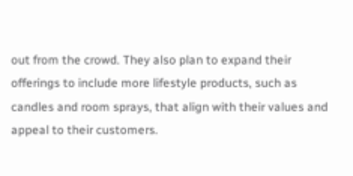out from the crowd. They also plan to expand their offerings to include more lifestyle products, such as candles and room sprays, that align with their values and appeal to their customers.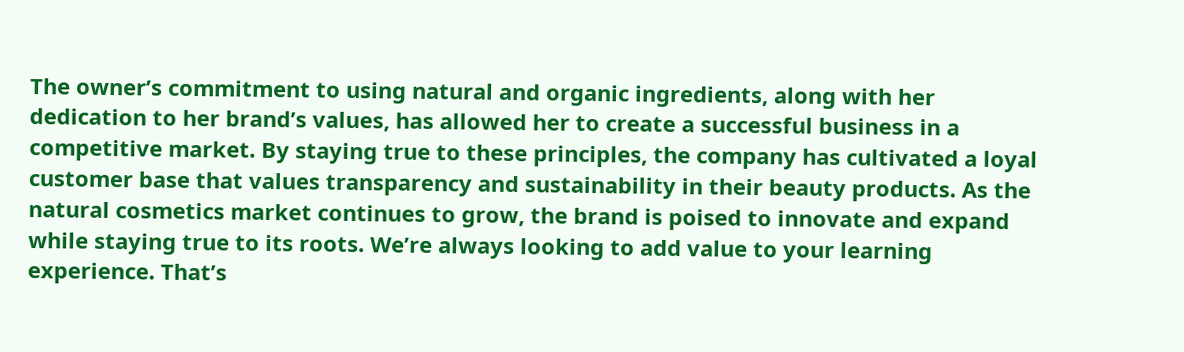The owner’s commitment to using natural and organic ingredients, along with her dedication to her brand’s values, has allowed her to create a successful business in a competitive market. By staying true to these principles, the company has cultivated a loyal customer base that values transparency and sustainability in their beauty products. As the natural cosmetics market continues to grow, the brand is poised to innovate and expand while staying true to its roots. We’re always looking to add value to your learning experience. That’s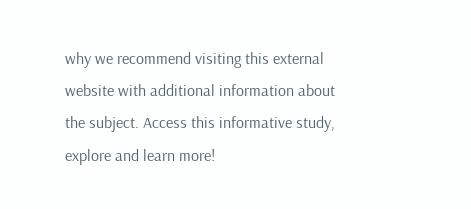why we recommend visiting this external website with additional information about the subject. Access this informative study, explore and learn more!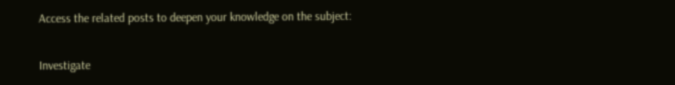Access the related posts to deepen your knowledge on the subject:

Investigate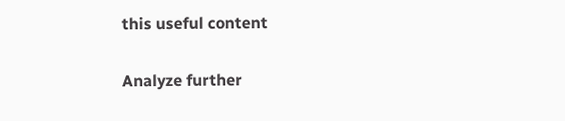this useful content

Analyze further